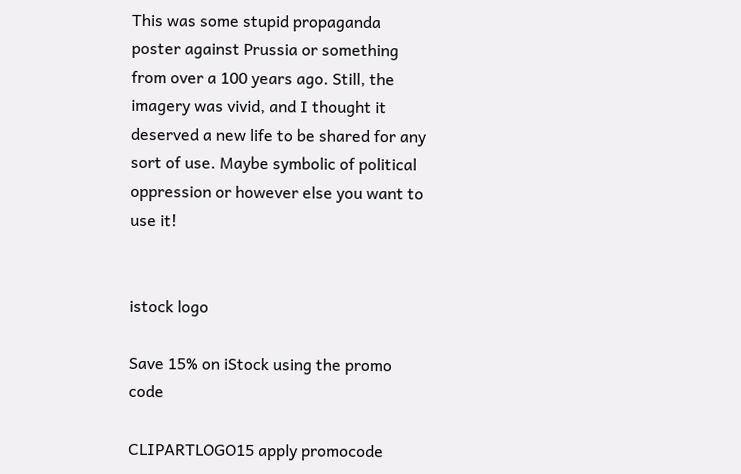This was some stupid propaganda poster against Prussia or something from over a 100 years ago. Still, the imagery was vivid, and I thought it deserved a new life to be shared for any sort of use. Maybe symbolic of political oppression or however else you want to use it!


istock logo

Save 15% on iStock using the promo code

CLIPARTLOGO15 apply promocode